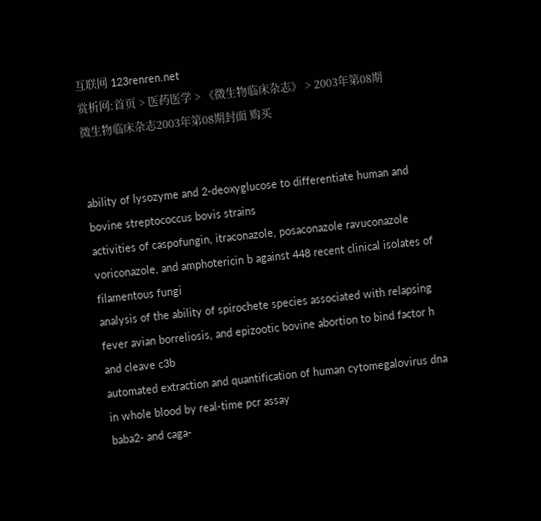互联网 123renren.net
赏析网:首页 > 医药医学 > 《微生物临床杂志》 > 2003年第08期
微生物临床杂志2003年第08期封面 购买


ability of lysozyme and 2-deoxyglucose to differentiate human and bovine streptococcus bovis strains
activities of caspofungin, itraconazole, posaconazole ravuconazole voriconazole, and amphotericin b against 448 recent clinical isolates of filamentous fungi
analysis of the ability of spirochete species associated with relapsing fever avian borreliosis, and epizootic bovine abortion to bind factor h and cleave c3b
automated extraction and quantification of human cytomegalovirus dna in whole blood by real-time pcr assay
baba2- and caga-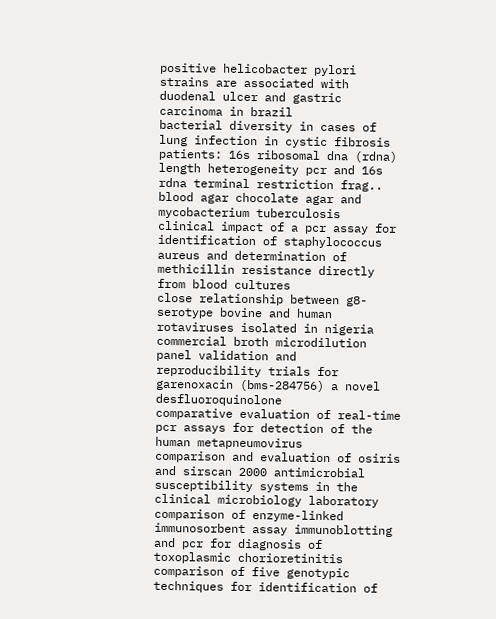positive helicobacter pylori strains are associated with duodenal ulcer and gastric carcinoma in brazil
bacterial diversity in cases of lung infection in cystic fibrosis patients: 16s ribosomal dna (rdna) length heterogeneity pcr and 16s rdna terminal restriction frag..
blood agar chocolate agar and mycobacterium tuberculosis
clinical impact of a pcr assay for identification of staphylococcus aureus and determination of methicillin resistance directly from blood cultures
close relationship between g8-serotype bovine and human rotaviruses isolated in nigeria
commercial broth microdilution panel validation and reproducibility trials for garenoxacin (bms-284756) a novel desfluoroquinolone
comparative evaluation of real-time pcr assays for detection of the human metapneumovirus
comparison and evaluation of osiris and sirscan 2000 antimicrobial susceptibility systems in the clinical microbiology laboratory
comparison of enzyme-linked immunosorbent assay immunoblotting and pcr for diagnosis of toxoplasmic chorioretinitis
comparison of five genotypic techniques for identification of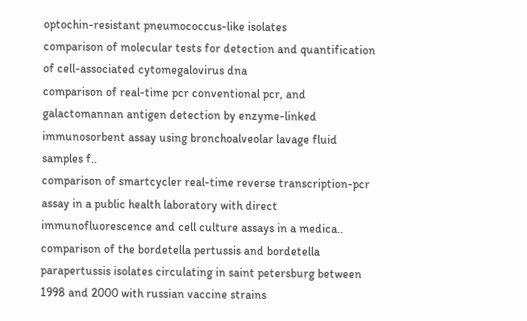optochin-resistant pneumococcus-like isolates
comparison of molecular tests for detection and quantification of cell-associated cytomegalovirus dna
comparison of real-time pcr conventional pcr, and galactomannan antigen detection by enzyme-linked immunosorbent assay using bronchoalveolar lavage fluid samples f..
comparison of smartcycler real-time reverse transcription-pcr assay in a public health laboratory with direct immunofluorescence and cell culture assays in a medica..
comparison of the bordetella pertussis and bordetella parapertussis isolates circulating in saint petersburg between 1998 and 2000 with russian vaccine strains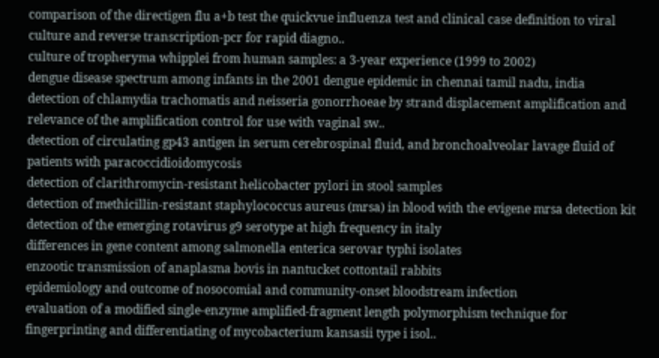comparison of the directigen flu a+b test the quickvue influenza test and clinical case definition to viral culture and reverse transcription-pcr for rapid diagno..
culture of tropheryma whipplei from human samples: a 3-year experience (1999 to 2002)
dengue disease spectrum among infants in the 2001 dengue epidemic in chennai tamil nadu, india
detection of chlamydia trachomatis and neisseria gonorrhoeae by strand displacement amplification and relevance of the amplification control for use with vaginal sw..
detection of circulating gp43 antigen in serum cerebrospinal fluid, and bronchoalveolar lavage fluid of patients with paracoccidioidomycosis
detection of clarithromycin-resistant helicobacter pylori in stool samples
detection of methicillin-resistant staphylococcus aureus (mrsa) in blood with the evigene mrsa detection kit
detection of the emerging rotavirus g9 serotype at high frequency in italy
differences in gene content among salmonella enterica serovar typhi isolates
enzootic transmission of anaplasma bovis in nantucket cottontail rabbits
epidemiology and outcome of nosocomial and community-onset bloodstream infection
evaluation of a modified single-enzyme amplified-fragment length polymorphism technique for fingerprinting and differentiating of mycobacterium kansasii type i isol..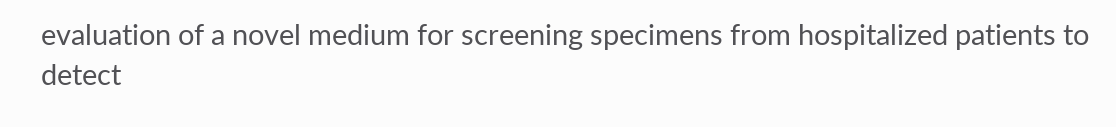evaluation of a novel medium for screening specimens from hospitalized patients to detect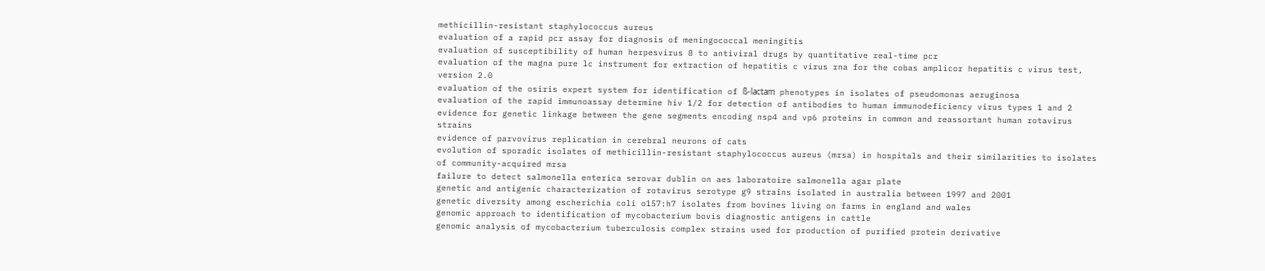methicillin-resistant staphylococcus aureus
evaluation of a rapid pcr assay for diagnosis of meningococcal meningitis
evaluation of susceptibility of human herpesvirus 8 to antiviral drugs by quantitative real-time pcr
evaluation of the magna pure lc instrument for extraction of hepatitis c virus rna for the cobas amplicor hepatitis c virus test, version 2.0
evaluation of the osiris expert system for identification of ß-lactam phenotypes in isolates of pseudomonas aeruginosa
evaluation of the rapid immunoassay determine hiv 1/2 for detection of antibodies to human immunodeficiency virus types 1 and 2
evidence for genetic linkage between the gene segments encoding nsp4 and vp6 proteins in common and reassortant human rotavirus strains
evidence of parvovirus replication in cerebral neurons of cats
evolution of sporadic isolates of methicillin-resistant staphylococcus aureus (mrsa) in hospitals and their similarities to isolates of community-acquired mrsa
failure to detect salmonella enterica serovar dublin on aes laboratoire salmonella agar plate
genetic and antigenic characterization of rotavirus serotype g9 strains isolated in australia between 1997 and 2001
genetic diversity among escherichia coli o157:h7 isolates from bovines living on farms in england and wales
genomic approach to identification of mycobacterium bovis diagnostic antigens in cattle
genomic analysis of mycobacterium tuberculosis complex strains used for production of purified protein derivative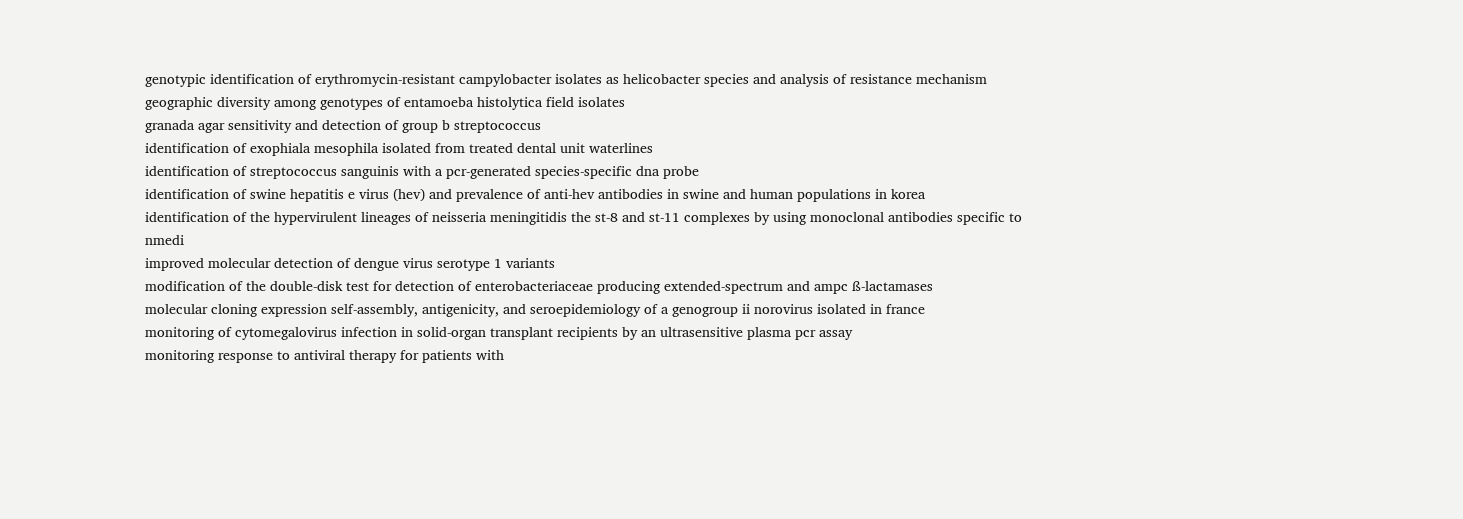genotypic identification of erythromycin-resistant campylobacter isolates as helicobacter species and analysis of resistance mechanism
geographic diversity among genotypes of entamoeba histolytica field isolates
granada agar sensitivity and detection of group b streptococcus
identification of exophiala mesophila isolated from treated dental unit waterlines
identification of streptococcus sanguinis with a pcr-generated species-specific dna probe
identification of swine hepatitis e virus (hev) and prevalence of anti-hev antibodies in swine and human populations in korea
identification of the hypervirulent lineages of neisseria meningitidis the st-8 and st-11 complexes by using monoclonal antibodies specific to nmedi
improved molecular detection of dengue virus serotype 1 variants
modification of the double-disk test for detection of enterobacteriaceae producing extended-spectrum and ampc ß-lactamases
molecular cloning expression self-assembly, antigenicity, and seroepidemiology of a genogroup ii norovirus isolated in france
monitoring of cytomegalovirus infection in solid-organ transplant recipients by an ultrasensitive plasma pcr assay
monitoring response to antiviral therapy for patients with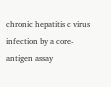chronic hepatitis c virus infection by a core-antigen assay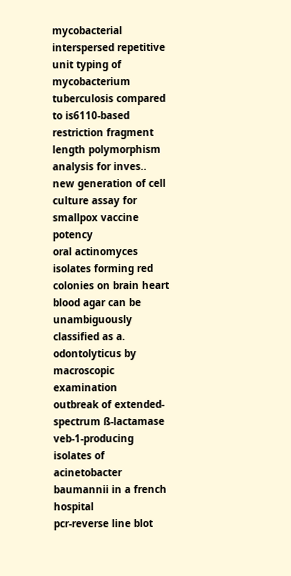mycobacterial interspersed repetitive unit typing of mycobacterium tuberculosis compared to is6110-based restriction fragment length polymorphism analysis for inves..
new generation of cell culture assay for smallpox vaccine potency
oral actinomyces isolates forming red colonies on brain heart blood agar can be unambiguously classified as a. odontolyticus by macroscopic examination
outbreak of extended-spectrum ß-lactamase veb-1-producing isolates of acinetobacter baumannii in a french hospital
pcr-reverse line blot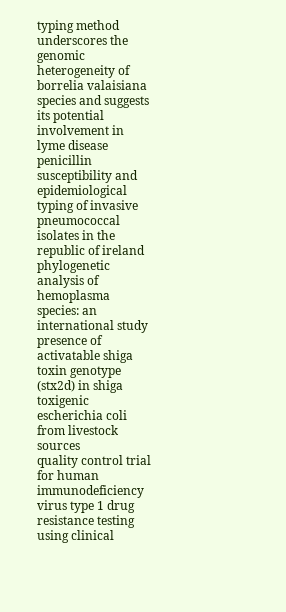typing method underscores the genomic heterogeneity of borrelia valaisiana species and suggests its potential involvement in lyme disease
penicillin susceptibility and epidemiological typing of invasive pneumococcal isolates in the republic of ireland
phylogenetic analysis of hemoplasma species: an international study
presence of activatable shiga toxin genotype (stx2d) in shiga toxigenic escherichia coli from livestock sources
quality control trial for human immunodeficiency virus type 1 drug resistance testing using clinical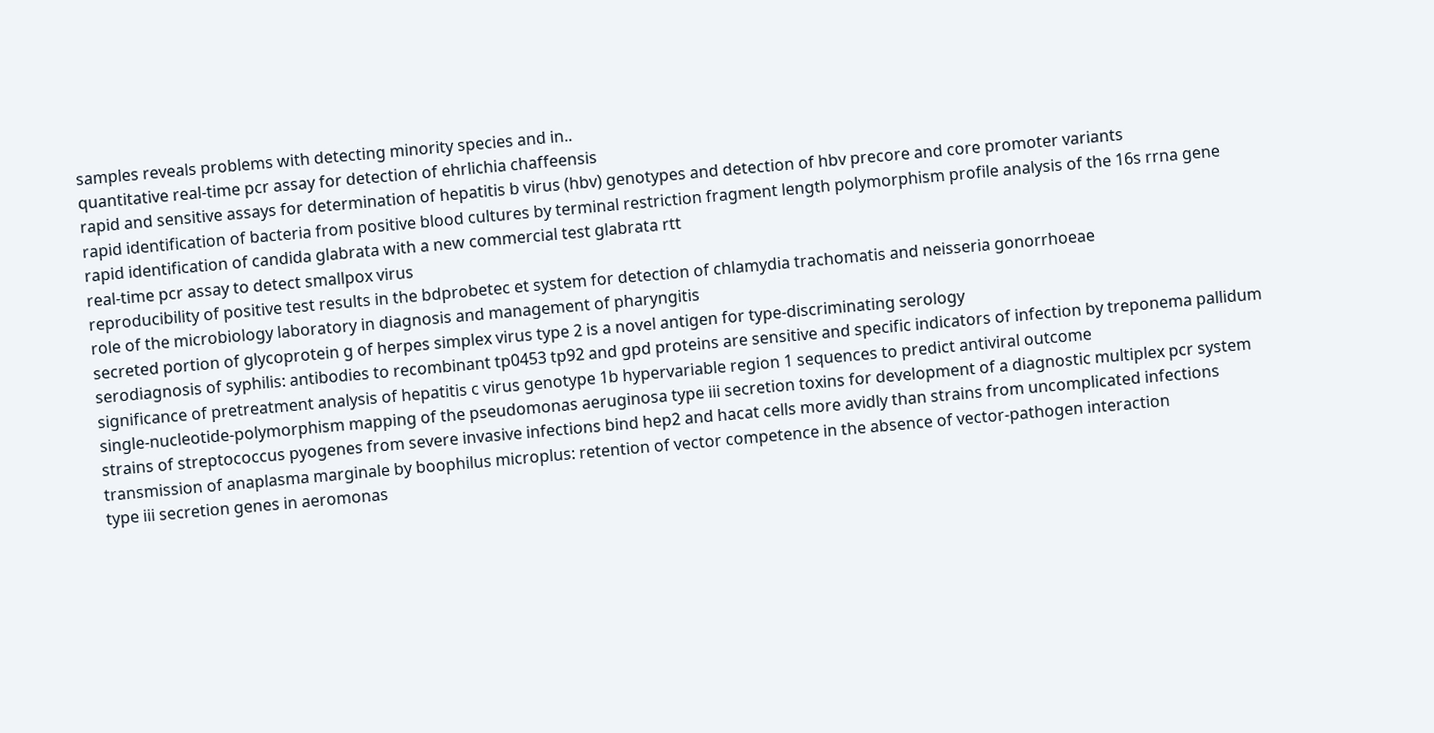samples reveals problems with detecting minority species and in..
quantitative real-time pcr assay for detection of ehrlichia chaffeensis
rapid and sensitive assays for determination of hepatitis b virus (hbv) genotypes and detection of hbv precore and core promoter variants
rapid identification of bacteria from positive blood cultures by terminal restriction fragment length polymorphism profile analysis of the 16s rrna gene
rapid identification of candida glabrata with a new commercial test glabrata rtt
real-time pcr assay to detect smallpox virus
reproducibility of positive test results in the bdprobetec et system for detection of chlamydia trachomatis and neisseria gonorrhoeae
role of the microbiology laboratory in diagnosis and management of pharyngitis
secreted portion of glycoprotein g of herpes simplex virus type 2 is a novel antigen for type-discriminating serology
serodiagnosis of syphilis: antibodies to recombinant tp0453 tp92 and gpd proteins are sensitive and specific indicators of infection by treponema pallidum
significance of pretreatment analysis of hepatitis c virus genotype 1b hypervariable region 1 sequences to predict antiviral outcome
single-nucleotide-polymorphism mapping of the pseudomonas aeruginosa type iii secretion toxins for development of a diagnostic multiplex pcr system
strains of streptococcus pyogenes from severe invasive infections bind hep2 and hacat cells more avidly than strains from uncomplicated infections
transmission of anaplasma marginale by boophilus microplus: retention of vector competence in the absence of vector-pathogen interaction
type iii secretion genes in aeromonas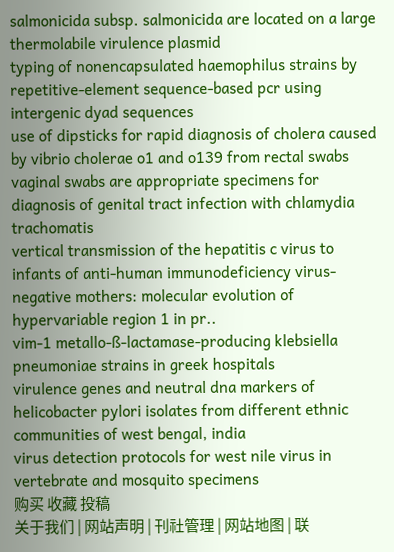salmonicida subsp. salmonicida are located on a large thermolabile virulence plasmid
typing of nonencapsulated haemophilus strains by repetitive-element sequence-based pcr using intergenic dyad sequences
use of dipsticks for rapid diagnosis of cholera caused by vibrio cholerae o1 and o139 from rectal swabs
vaginal swabs are appropriate specimens for diagnosis of genital tract infection with chlamydia trachomatis
vertical transmission of the hepatitis c virus to infants of anti-human immunodeficiency virus-negative mothers: molecular evolution of hypervariable region 1 in pr..
vim-1 metallo-ß-lactamase-producing klebsiella pneumoniae strains in greek hospitals
virulence genes and neutral dna markers of helicobacter pylori isolates from different ethnic communities of west bengal, india
virus detection protocols for west nile virus in vertebrate and mosquito specimens
购买 收藏 投稿
关于我们 | 网站声明 | 刊社管理 | 网站地图 | 联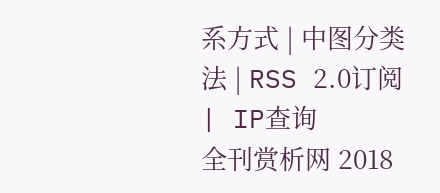系方式 | 中图分类法 | RSS 2.0订阅 | IP查询
全刊赏析网 2018